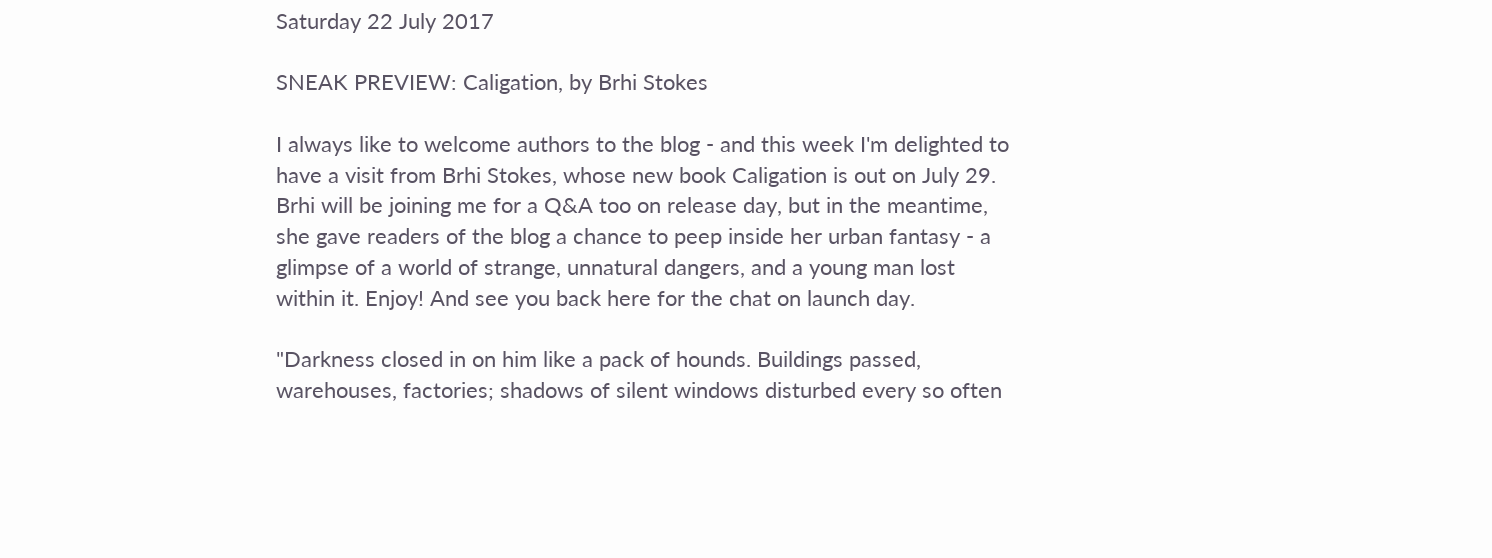Saturday 22 July 2017

SNEAK PREVIEW: Caligation, by Brhi Stokes

I always like to welcome authors to the blog - and this week I'm delighted to have a visit from Brhi Stokes, whose new book Caligation is out on July 29. Brhi will be joining me for a Q&A too on release day, but in the meantime, she gave readers of the blog a chance to peep inside her urban fantasy - a glimpse of a world of strange, unnatural dangers, and a young man lost within it. Enjoy! And see you back here for the chat on launch day.

"Darkness closed in on him like a pack of hounds. Buildings passed, warehouses, factories; shadows of silent windows disturbed every so often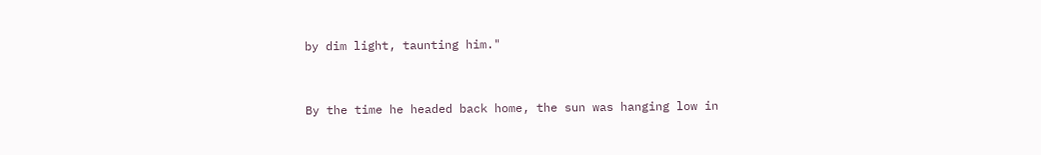by dim light, taunting him."


By the time he headed back home, the sun was hanging low in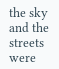the sky and the streets were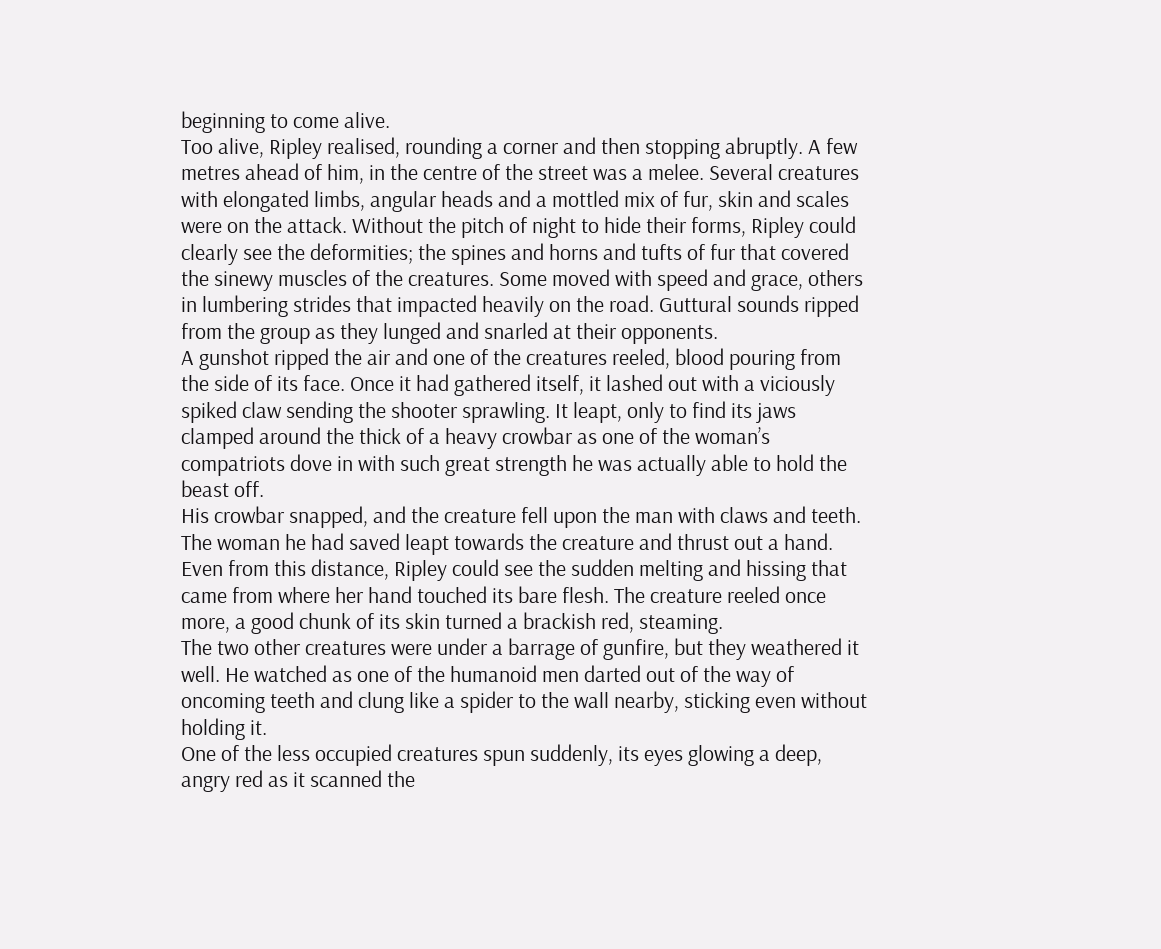beginning to come alive.
Too alive, Ripley realised, rounding a corner and then stopping abruptly. A few metres ahead of him, in the centre of the street was a melee. Several creatures with elongated limbs, angular heads and a mottled mix of fur, skin and scales were on the attack. Without the pitch of night to hide their forms, Ripley could clearly see the deformities; the spines and horns and tufts of fur that covered the sinewy muscles of the creatures. Some moved with speed and grace, others in lumbering strides that impacted heavily on the road. Guttural sounds ripped from the group as they lunged and snarled at their opponents.
A gunshot ripped the air and one of the creatures reeled, blood pouring from the side of its face. Once it had gathered itself, it lashed out with a viciously spiked claw sending the shooter sprawling. It leapt, only to find its jaws clamped around the thick of a heavy crowbar as one of the woman’s compatriots dove in with such great strength he was actually able to hold the beast off.
His crowbar snapped, and the creature fell upon the man with claws and teeth. The woman he had saved leapt towards the creature and thrust out a hand. Even from this distance, Ripley could see the sudden melting and hissing that came from where her hand touched its bare flesh. The creature reeled once more, a good chunk of its skin turned a brackish red, steaming.
The two other creatures were under a barrage of gunfire, but they weathered it well. He watched as one of the humanoid men darted out of the way of oncoming teeth and clung like a spider to the wall nearby, sticking even without holding it.
One of the less occupied creatures spun suddenly, its eyes glowing a deep, angry red as it scanned the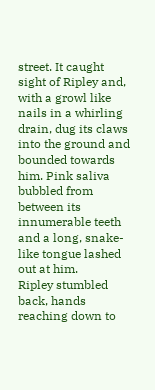street. It caught sight of Ripley and, with a growl like nails in a whirling drain, dug its claws into the ground and bounded towards him. Pink saliva bubbled from between its innumerable teeth and a long, snake-like tongue lashed out at him.
Ripley stumbled back, hands reaching down to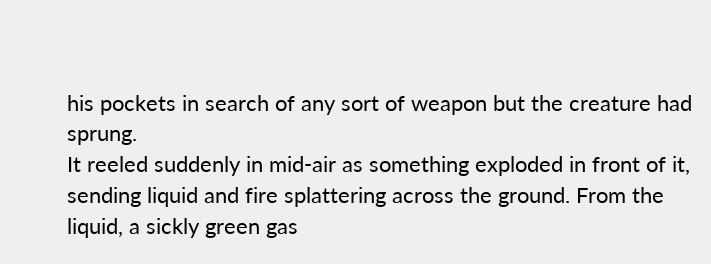his pockets in search of any sort of weapon but the creature had sprung.
It reeled suddenly in mid-air as something exploded in front of it, sending liquid and fire splattering across the ground. From the liquid, a sickly green gas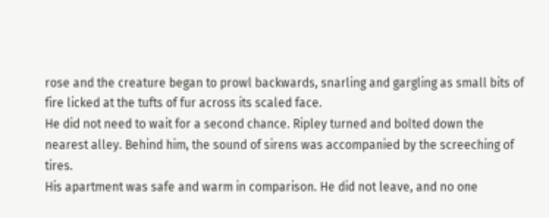rose and the creature began to prowl backwards, snarling and gargling as small bits of fire licked at the tufts of fur across its scaled face.
He did not need to wait for a second chance. Ripley turned and bolted down the nearest alley. Behind him, the sound of sirens was accompanied by the screeching of tires.
His apartment was safe and warm in comparison. He did not leave, and no one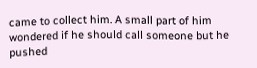came to collect him. A small part of him wondered if he should call someone but he pushed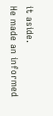it aside.
He made an informed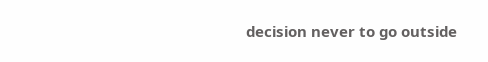decision never to go outside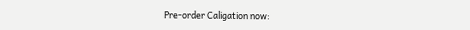Pre-order Caligation now: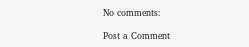No comments:

Post a Comment